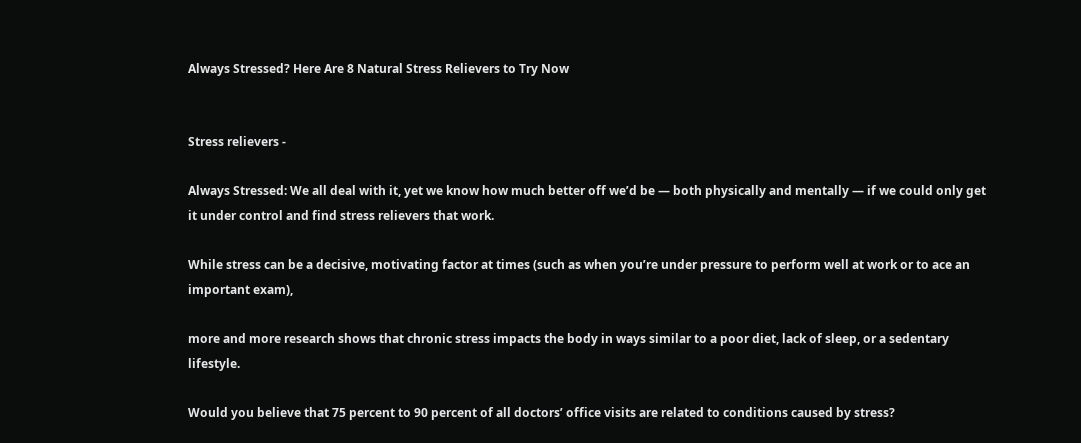Always Stressed? Here Are 8 Natural Stress Relievers to Try Now


Stress relievers -

Always Stressed: We all deal with it, yet we know how much better off we’d be — both physically and mentally — if we could only get it under control and find stress relievers that work.

While stress can be a decisive, motivating factor at times (such as when you’re under pressure to perform well at work or to ace an important exam),

more and more research shows that chronic stress impacts the body in ways similar to a poor diet, lack of sleep, or a sedentary lifestyle.

Would you believe that 75 percent to 90 percent of all doctors’ office visits are related to conditions caused by stress?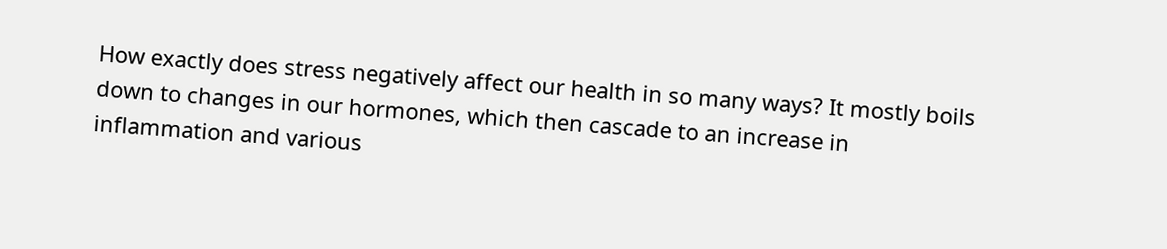How exactly does stress negatively affect our health in so many ways? It mostly boils down to changes in our hormones, which then cascade to an increase in inflammation and various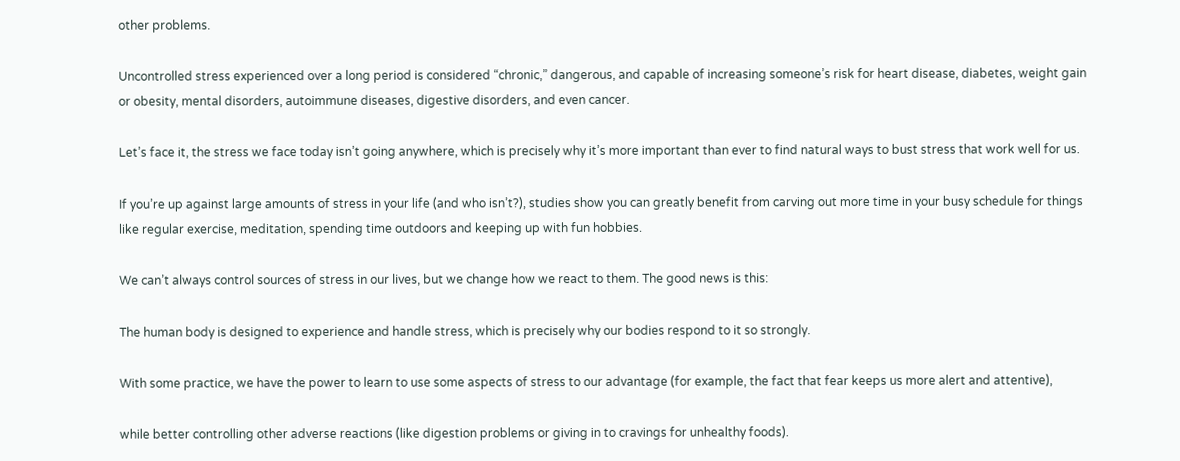other problems.

Uncontrolled stress experienced over a long period is considered “chronic,” dangerous, and capable of increasing someone’s risk for heart disease, diabetes, weight gain or obesity, mental disorders, autoimmune diseases, digestive disorders, and even cancer.

Let’s face it, the stress we face today isn’t going anywhere, which is precisely why it’s more important than ever to find natural ways to bust stress that work well for us.

If you’re up against large amounts of stress in your life (and who isn’t?), studies show you can greatly benefit from carving out more time in your busy schedule for things like regular exercise, meditation, spending time outdoors and keeping up with fun hobbies.

We can’t always control sources of stress in our lives, but we change how we react to them. The good news is this:

The human body is designed to experience and handle stress, which is precisely why our bodies respond to it so strongly.

With some practice, we have the power to learn to use some aspects of stress to our advantage (for example, the fact that fear keeps us more alert and attentive),

while better controlling other adverse reactions (like digestion problems or giving in to cravings for unhealthy foods).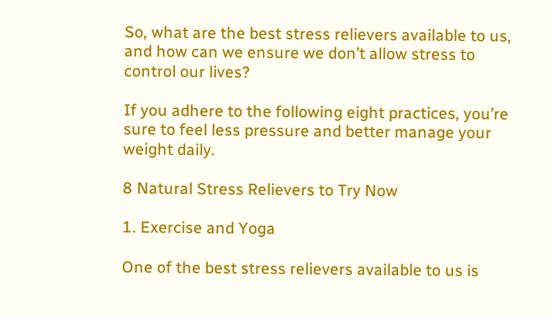So, what are the best stress relievers available to us, and how can we ensure we don’t allow stress to control our lives?

If you adhere to the following eight practices, you’re sure to feel less pressure and better manage your weight daily.

8 Natural Stress Relievers to Try Now

1. Exercise and Yoga

One of the best stress relievers available to us is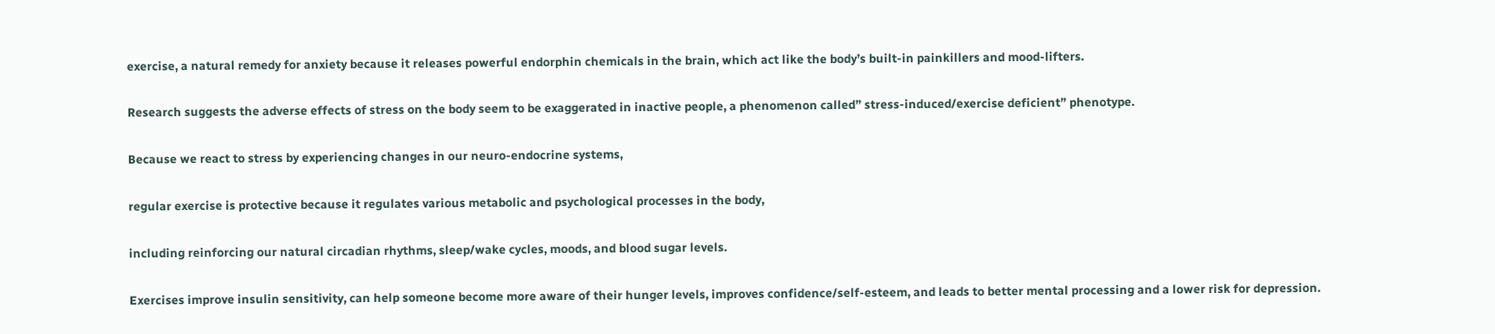exercise, a natural remedy for anxiety because it releases powerful endorphin chemicals in the brain, which act like the body’s built-in painkillers and mood-lifters.

Research suggests the adverse effects of stress on the body seem to be exaggerated in inactive people, a phenomenon called” stress-induced/exercise deficient” phenotype.

Because we react to stress by experiencing changes in our neuro-endocrine systems,

regular exercise is protective because it regulates various metabolic and psychological processes in the body,

including reinforcing our natural circadian rhythms, sleep/wake cycles, moods, and blood sugar levels.

Exercises improve insulin sensitivity, can help someone become more aware of their hunger levels, improves confidence/self-esteem, and leads to better mental processing and a lower risk for depression.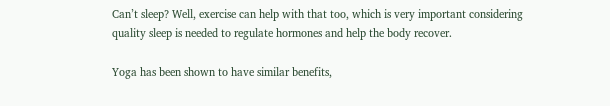Can’t sleep? Well, exercise can help with that too, which is very important considering quality sleep is needed to regulate hormones and help the body recover.

Yoga has been shown to have similar benefits,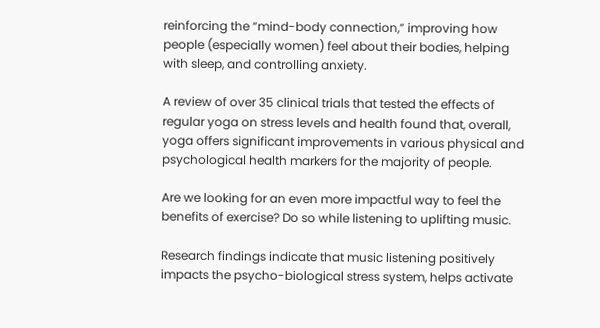reinforcing the “mind-body connection,” improving how people (especially women) feel about their bodies, helping with sleep, and controlling anxiety.

A review of over 35 clinical trials that tested the effects of regular yoga on stress levels and health found that, overall, yoga offers significant improvements in various physical and psychological health markers for the majority of people.

Are we looking for an even more impactful way to feel the benefits of exercise? Do so while listening to uplifting music.

Research findings indicate that music listening positively impacts the psycho-biological stress system, helps activate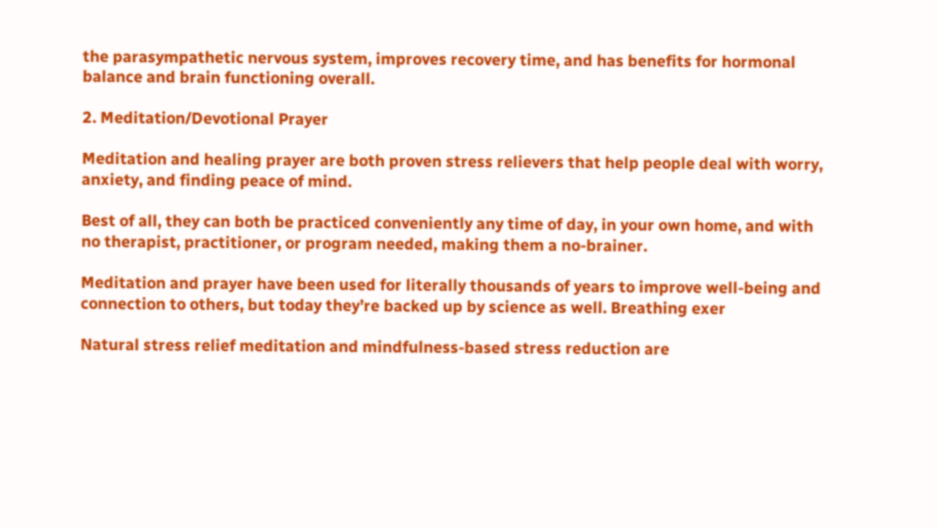the parasympathetic nervous system, improves recovery time, and has benefits for hormonal balance and brain functioning overall.

2. Meditation/Devotional Prayer

Meditation and healing prayer are both proven stress relievers that help people deal with worry, anxiety, and finding peace of mind.

Best of all, they can both be practiced conveniently any time of day, in your own home, and with no therapist, practitioner, or program needed, making them a no-brainer.

Meditation and prayer have been used for literally thousands of years to improve well-being and connection to others, but today they’re backed up by science as well. Breathing exer

Natural stress relief meditation and mindfulness-based stress reduction are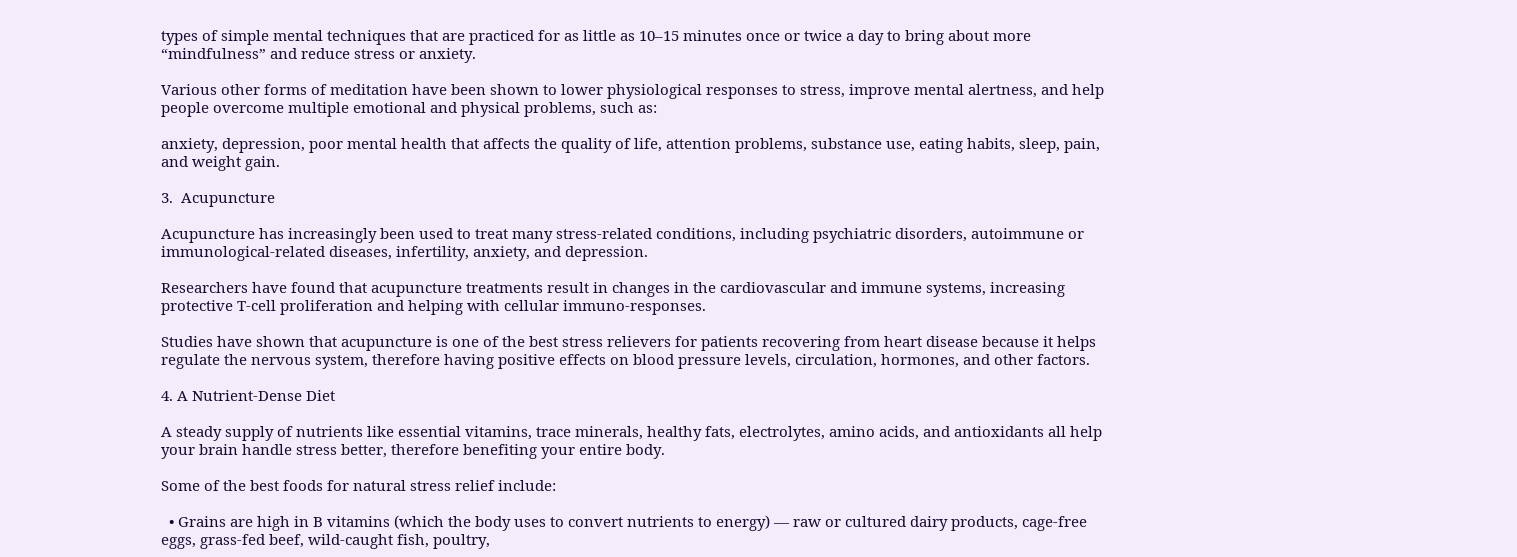types of simple mental techniques that are practiced for as little as 10–15 minutes once or twice a day to bring about more “mindfulness” and reduce stress or anxiety.

Various other forms of meditation have been shown to lower physiological responses to stress, improve mental alertness, and help people overcome multiple emotional and physical problems, such as:

anxiety, depression, poor mental health that affects the quality of life, attention problems, substance use, eating habits, sleep, pain, and weight gain.

3.  Acupuncture

Acupuncture has increasingly been used to treat many stress-related conditions, including psychiatric disorders, autoimmune or immunological-related diseases, infertility, anxiety, and depression.

Researchers have found that acupuncture treatments result in changes in the cardiovascular and immune systems, increasing protective T-cell proliferation and helping with cellular immuno-responses.

Studies have shown that acupuncture is one of the best stress relievers for patients recovering from heart disease because it helps regulate the nervous system, therefore having positive effects on blood pressure levels, circulation, hormones, and other factors.

4. A Nutrient-Dense Diet

A steady supply of nutrients like essential vitamins, trace minerals, healthy fats, electrolytes, amino acids, and antioxidants all help your brain handle stress better, therefore benefiting your entire body.

Some of the best foods for natural stress relief include:

  • Grains are high in B vitamins (which the body uses to convert nutrients to energy) — raw or cultured dairy products, cage-free eggs, grass-fed beef, wild-caught fish, poultry,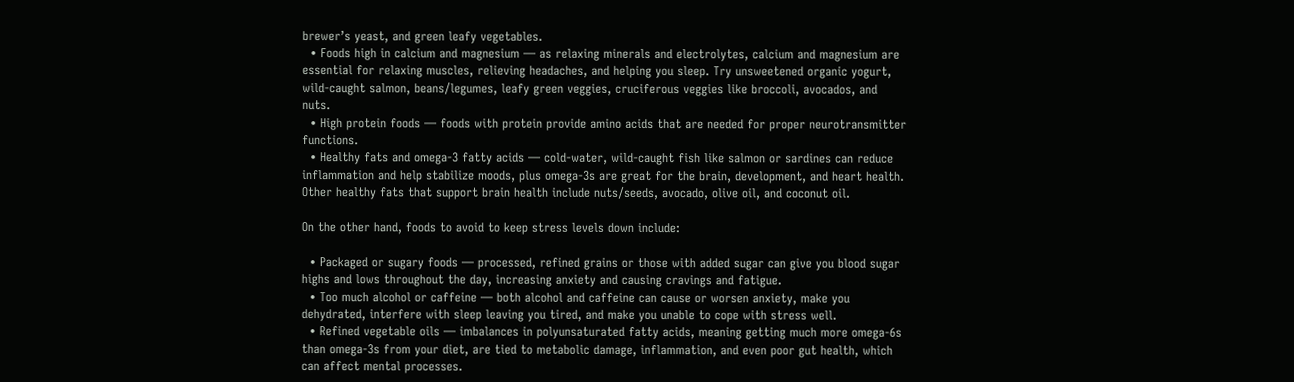brewer’s yeast, and green leafy vegetables.
  • Foods high in calcium and magnesium — as relaxing minerals and electrolytes, calcium and magnesium are essential for relaxing muscles, relieving headaches, and helping you sleep. Try unsweetened organic yogurt, wild-caught salmon, beans/legumes, leafy green veggies, cruciferous veggies like broccoli, avocados, and nuts.
  • High protein foods — foods with protein provide amino acids that are needed for proper neurotransmitter functions.
  • Healthy fats and omega-3 fatty acids — cold-water, wild-caught fish like salmon or sardines can reduce inflammation and help stabilize moods, plus omega-3s are great for the brain, development, and heart health. Other healthy fats that support brain health include nuts/seeds, avocado, olive oil, and coconut oil.

On the other hand, foods to avoid to keep stress levels down include:

  • Packaged or sugary foods — processed, refined grains or those with added sugar can give you blood sugar highs and lows throughout the day, increasing anxiety and causing cravings and fatigue.
  • Too much alcohol or caffeine — both alcohol and caffeine can cause or worsen anxiety, make you dehydrated, interfere with sleep leaving you tired, and make you unable to cope with stress well.
  • Refined vegetable oils — imbalances in polyunsaturated fatty acids, meaning getting much more omega-6s than omega-3s from your diet, are tied to metabolic damage, inflammation, and even poor gut health, which can affect mental processes.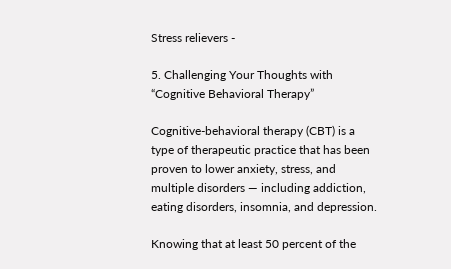Stress relievers -

5. Challenging Your Thoughts with “Cognitive Behavioral Therapy”

Cognitive-behavioral therapy (CBT) is a type of therapeutic practice that has been proven to lower anxiety, stress, and multiple disorders — including addiction, eating disorders, insomnia, and depression.

Knowing that at least 50 percent of the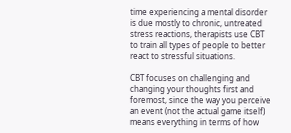time experiencing a mental disorder is due mostly to chronic, untreated stress reactions, therapists use CBT to train all types of people to better react to stressful situations.

CBT focuses on challenging and changing your thoughts first and foremost, since the way you perceive an event (not the actual game itself) means everything in terms of how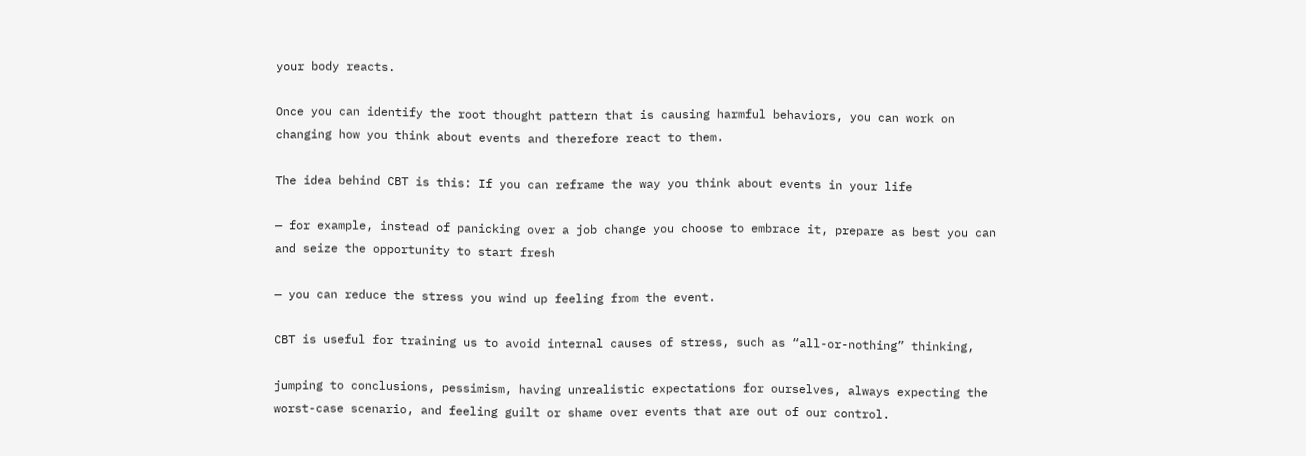your body reacts.

Once you can identify the root thought pattern that is causing harmful behaviors, you can work on changing how you think about events and therefore react to them.

The idea behind CBT is this: If you can reframe the way you think about events in your life

— for example, instead of panicking over a job change you choose to embrace it, prepare as best you can and seize the opportunity to start fresh

— you can reduce the stress you wind up feeling from the event.

CBT is useful for training us to avoid internal causes of stress, such as “all-or-nothing” thinking,

jumping to conclusions, pessimism, having unrealistic expectations for ourselves, always expecting the worst-case scenario, and feeling guilt or shame over events that are out of our control.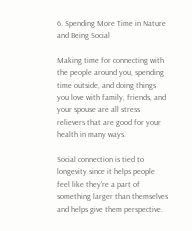6. Spending More Time in Nature and Being Social

Making time for connecting with the people around you, spending time outside, and doing things you love with family, friends, and your spouse are all stress relievers that are good for your health in many ways.

Social connection is tied to longevity since it helps people feel like they’re a part of something larger than themselves and helps give them perspective.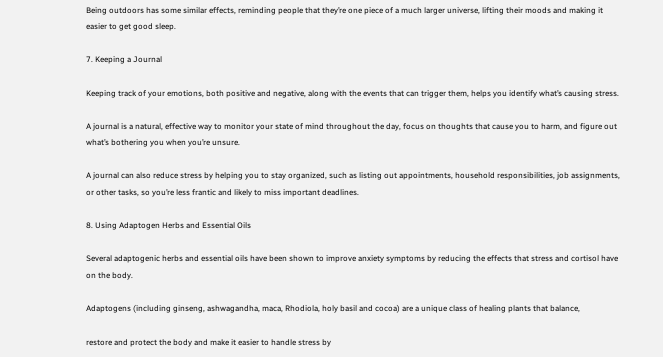Being outdoors has some similar effects, reminding people that they’re one piece of a much larger universe, lifting their moods and making it easier to get good sleep.

7. Keeping a Journal

Keeping track of your emotions, both positive and negative, along with the events that can trigger them, helps you identify what’s causing stress.

A journal is a natural, effective way to monitor your state of mind throughout the day, focus on thoughts that cause you to harm, and figure out what’s bothering you when you’re unsure.

A journal can also reduce stress by helping you to stay organized, such as listing out appointments, household responsibilities, job assignments, or other tasks, so you’re less frantic and likely to miss important deadlines.

8. Using Adaptogen Herbs and Essential Oils

Several adaptogenic herbs and essential oils have been shown to improve anxiety symptoms by reducing the effects that stress and cortisol have on the body.

Adaptogens (including ginseng, ashwagandha, maca, Rhodiola, holy basil and cocoa) are a unique class of healing plants that balance,

restore and protect the body and make it easier to handle stress by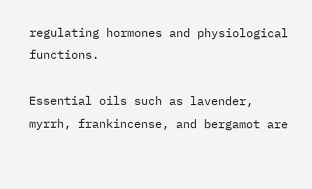regulating hormones and physiological functions.

Essential oils such as lavender, myrrh, frankincense, and bergamot are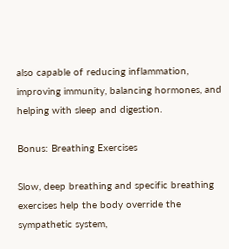also capable of reducing inflammation, improving immunity, balancing hormones, and helping with sleep and digestion.

Bonus: Breathing Exercises

Slow, deep breathing and specific breathing exercises help the body override the sympathetic system,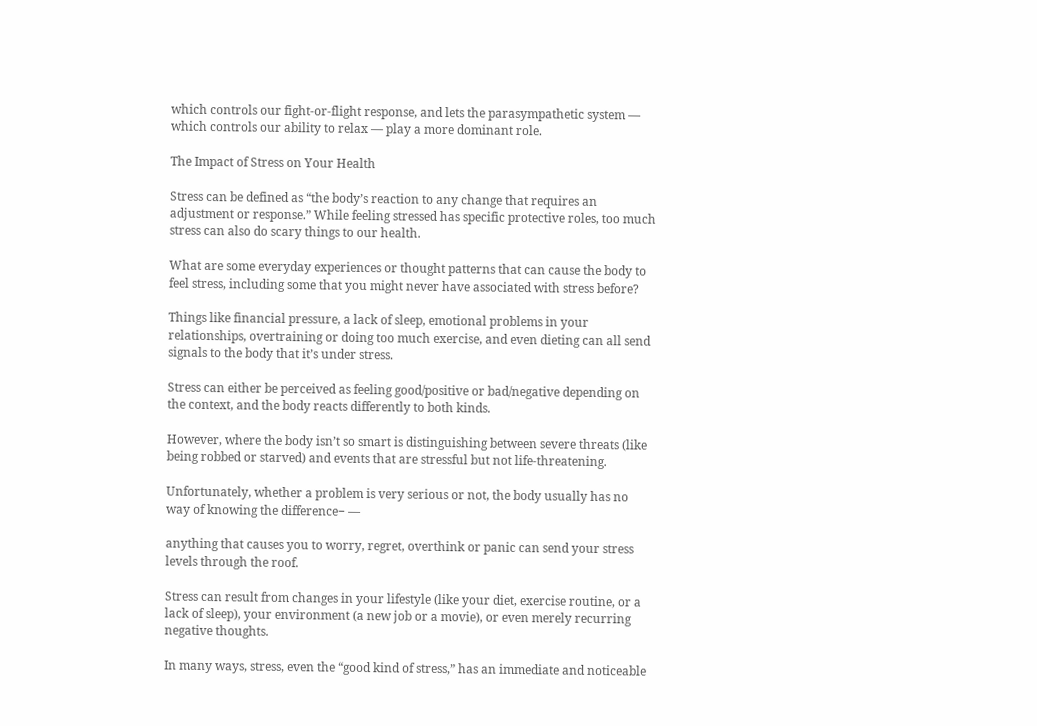which controls our fight-or-flight response, and lets the parasympathetic system — which controls our ability to relax — play a more dominant role.

The Impact of Stress on Your Health

Stress can be defined as “the body’s reaction to any change that requires an adjustment or response.” While feeling stressed has specific protective roles, too much stress can also do scary things to our health.

What are some everyday experiences or thought patterns that can cause the body to feel stress, including some that you might never have associated with stress before?

Things like financial pressure, a lack of sleep, emotional problems in your relationships, overtraining or doing too much exercise, and even dieting can all send signals to the body that it’s under stress.

Stress can either be perceived as feeling good/positive or bad/negative depending on the context, and the body reacts differently to both kinds.

However, where the body isn’t so smart is distinguishing between severe threats (like being robbed or starved) and events that are stressful but not life-threatening.

Unfortunately, whether a problem is very serious or not, the body usually has no way of knowing the difference− —

anything that causes you to worry, regret, overthink or panic can send your stress levels through the roof.

Stress can result from changes in your lifestyle (like your diet, exercise routine, or a lack of sleep), your environment (a new job or a movie), or even merely recurring negative thoughts.

In many ways, stress, even the “good kind of stress,” has an immediate and noticeable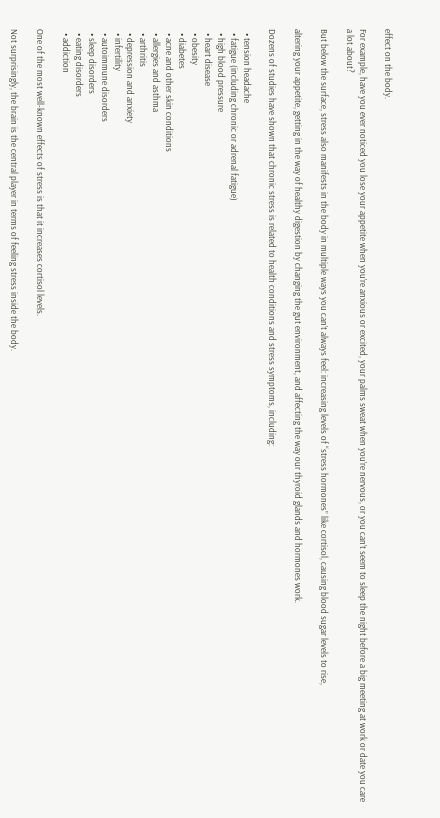effect on the body.

For example, have you ever noticed you lose your appetite when you’re anxious or excited, your palms sweat when you’re nervous, or you can’t seem to sleep the night before a big meeting at work or date you care a lot about?

But below the surface, stress also manifests in the body in multiple ways you can’t always feel: increasing levels of “stress hormones” like cortisol, causing blood sugar levels to rise,

altering your appetite, getting in the way of healthy digestion by changing the gut environment, and affecting the way our thyroid glands and hormones work.

Dozens of studies have shown that chronic stress is related to health conditions and stress symptoms, including:

  • tension headache
  • fatigue (including chronic or adrenal fatigue)
  • high blood pressure
  • heart disease
  • obesity
  • diabetes
  • acne and other skin conditions
  • allergies and asthma
  • arthritis
  • depression and anxiety
  • infertility
  • autoimmune disorders
  • sleep disorders
  • eating disorders
  • addiction

One of the most well-known effects of stress is that it increases cortisol levels.

Not surprisingly, the brain is the central player in terms of feeling stress inside the body.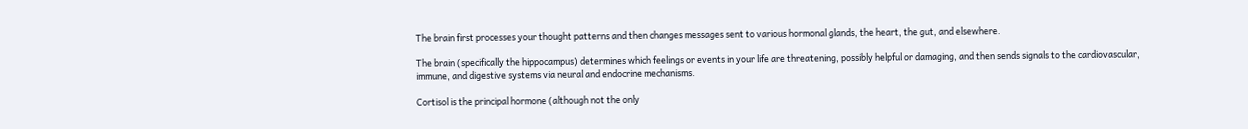The brain first processes your thought patterns and then changes messages sent to various hormonal glands, the heart, the gut, and elsewhere.

The brain (specifically the hippocampus) determines which feelings or events in your life are threatening, possibly helpful or damaging, and then sends signals to the cardiovascular, immune, and digestive systems via neural and endocrine mechanisms.

Cortisol is the principal hormone (although not the only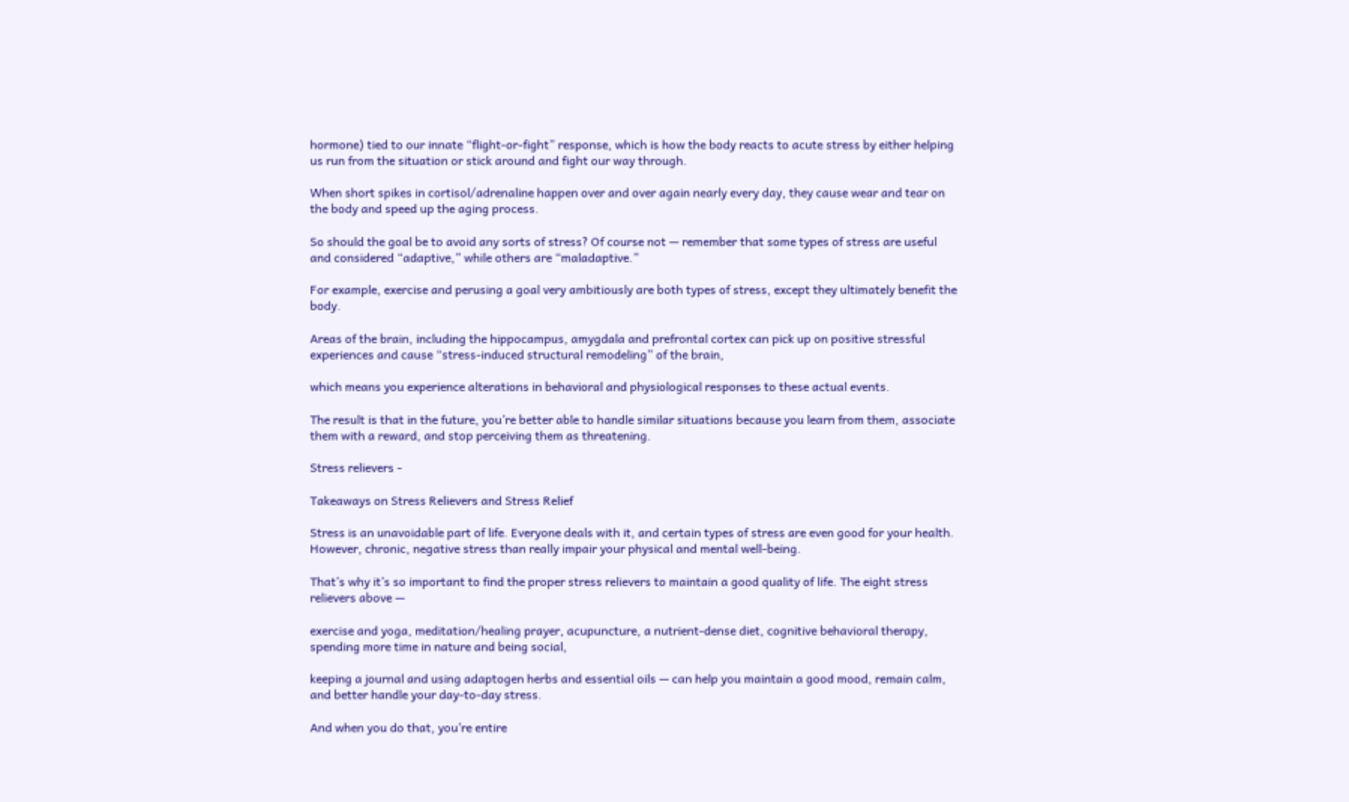hormone) tied to our innate “flight-or-fight” response, which is how the body reacts to acute stress by either helping us run from the situation or stick around and fight our way through.

When short spikes in cortisol/adrenaline happen over and over again nearly every day, they cause wear and tear on the body and speed up the aging process.

So should the goal be to avoid any sorts of stress? Of course not — remember that some types of stress are useful and considered “adaptive,” while others are “maladaptive.”

For example, exercise and perusing a goal very ambitiously are both types of stress, except they ultimately benefit the body.

Areas of the brain, including the hippocampus, amygdala and prefrontal cortex can pick up on positive stressful experiences and cause “stress-induced structural remodeling” of the brain,

which means you experience alterations in behavioral and physiological responses to these actual events.

The result is that in the future, you’re better able to handle similar situations because you learn from them, associate them with a reward, and stop perceiving them as threatening.

Stress relievers -

Takeaways on Stress Relievers and Stress Relief

Stress is an unavoidable part of life. Everyone deals with it, and certain types of stress are even good for your health. However, chronic, negative stress than really impair your physical and mental well-being.

That’s why it’s so important to find the proper stress relievers to maintain a good quality of life. The eight stress relievers above —

exercise and yoga, meditation/healing prayer, acupuncture, a nutrient-dense diet, cognitive behavioral therapy, spending more time in nature and being social,

keeping a journal and using adaptogen herbs and essential oils — can help you maintain a good mood, remain calm, and better handle your day-to-day stress.

And when you do that, you’re entire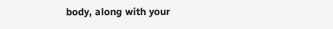body, along with your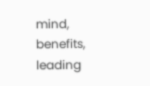mind, benefits, leading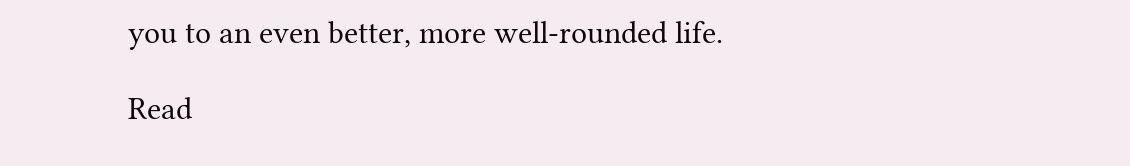you to an even better, more well-rounded life.

Read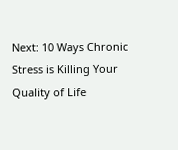Next: 10 Ways Chronic Stress is Killing Your Quality of Life